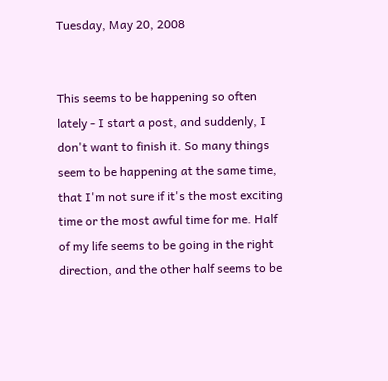Tuesday, May 20, 2008


This seems to be happening so often lately - I start a post, and suddenly, I don't want to finish it. So many things seem to be happening at the same time, that I'm not sure if it's the most exciting time or the most awful time for me. Half of my life seems to be going in the right direction, and the other half seems to be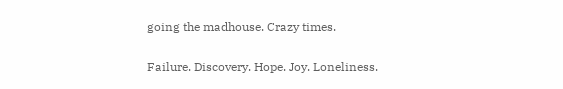going the madhouse. Crazy times.

Failure. Discovery. Hope. Joy. Loneliness.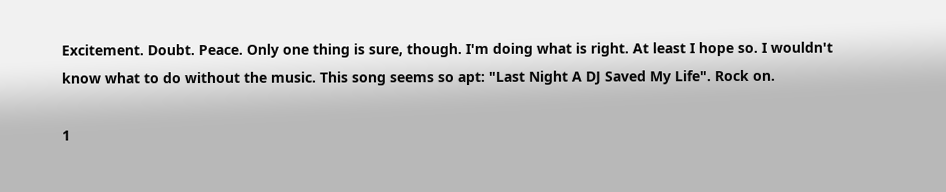Excitement. Doubt. Peace. Only one thing is sure, though. I'm doing what is right. At least I hope so. I wouldn't know what to do without the music. This song seems so apt: "Last Night A DJ Saved My Life". Rock on.

1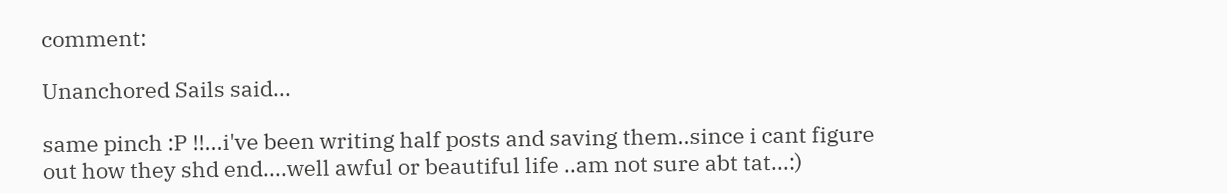comment:

Unanchored Sails said...

same pinch :P !!...i've been writing half posts and saving them..since i cant figure out how they shd end....well awful or beautiful life ..am not sure abt tat...:)